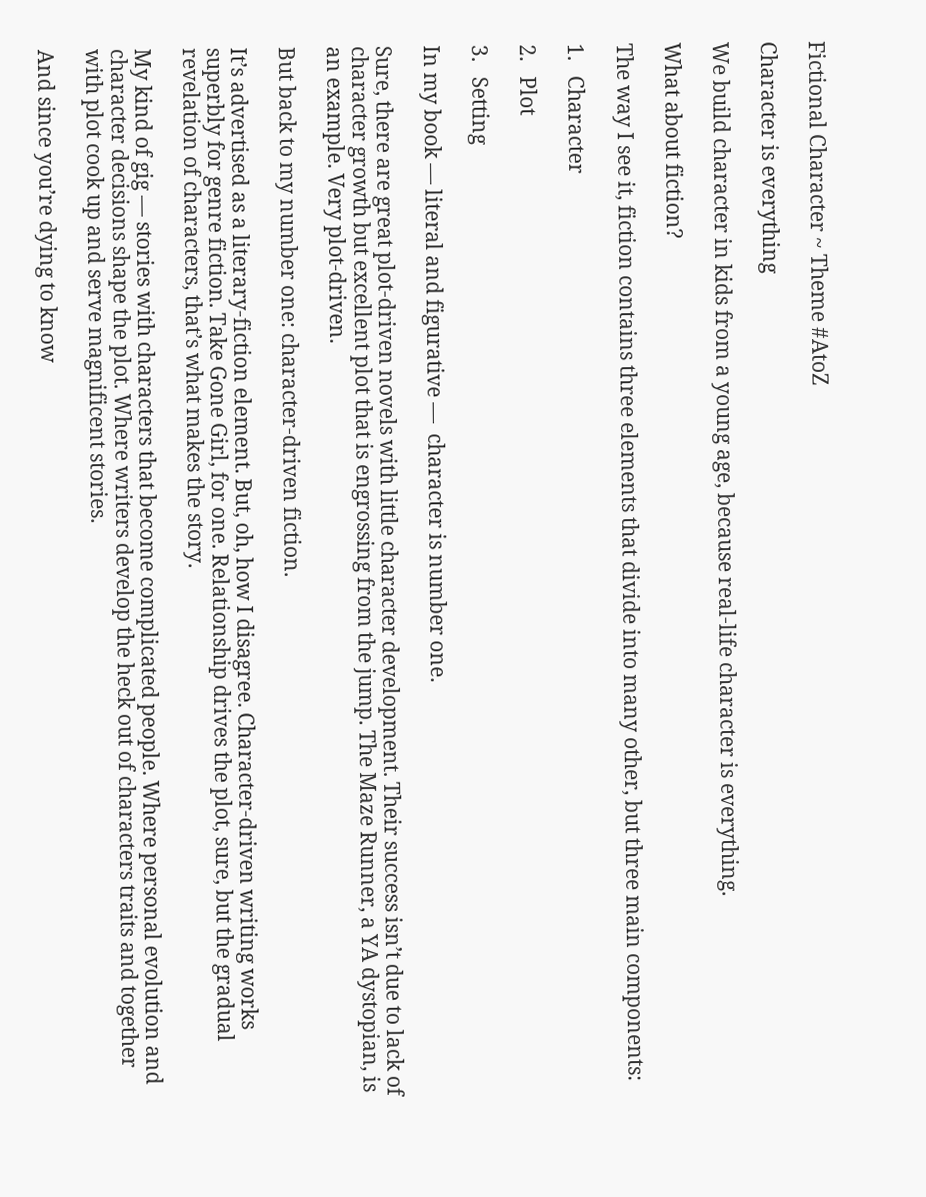Fictional Character ~ Theme #AtoZ

Character is everything

We build character in kids from a young age, because real-life character is everything.

What about fiction?

The way I see it, fiction contains three elements that divide into many other, but three main components:

1.   Character

2.   Plot

3.   Setting

In my book — literal and figurative —  character is number one.

Sure, there are great plot-driven novels with little character development. Their success isn’t due to lack of character growth but excellent plot that is engrossing from the jump. The Maze Runner, a YA dystopian, is an example. Very plot-driven.

But back to my number one: character-driven fiction.

It’s advertised as a literary-fiction element. But, oh, how I disagree. Character-driven writing works superbly for genre fiction. Take Gone Girl, for one. Relationship drives the plot, sure, but the gradual revelation of characters, that’s what makes the story.

My kind of gig — stories with characters that become complicated people. Where personal evolution and character decisions shape the plot. Where writers develop the heck out of characters traits and together with plot cook up and serve magnificent stories.

And since you’re dying to know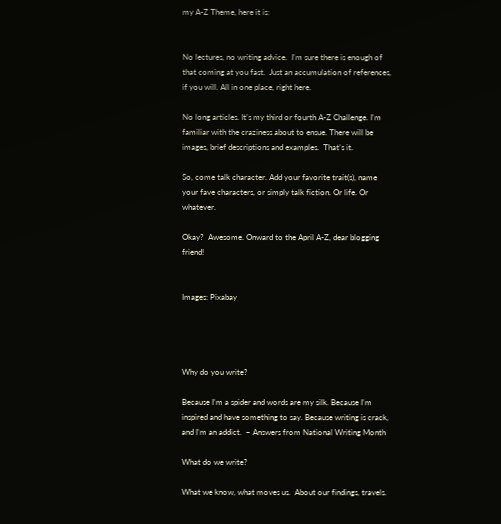my A-Z Theme, here it is:


No lectures, no writing advice.  I’m sure there is enough of that coming at you fast.  Just an accumulation of references, if you will. All in one place, right here.

No long articles. It’s my third or fourth A-Z Challenge. I’m familiar with the craziness about to ensue. There will be images, brief descriptions and examples.  That’s it.

So, come talk character. Add your favorite trait(s), name your fave characters, or simply talk fiction. Or life. Or whatever.

Okay?  Awesome. Onward to the April A-Z, dear blogging friend!


Images: Pixabay




Why do you write?

Because I’m a spider and words are my silk. Because I’m inspired and have something to say. Because writing is crack, and I’m an addict.  ~ Answers from National Writing Month

What do we write?

What we know, what moves us.  About our findings, travels.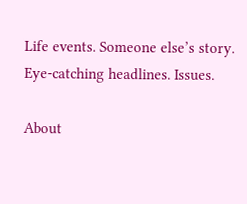Life events. Someone else’s story. Eye-catching headlines. Issues.

About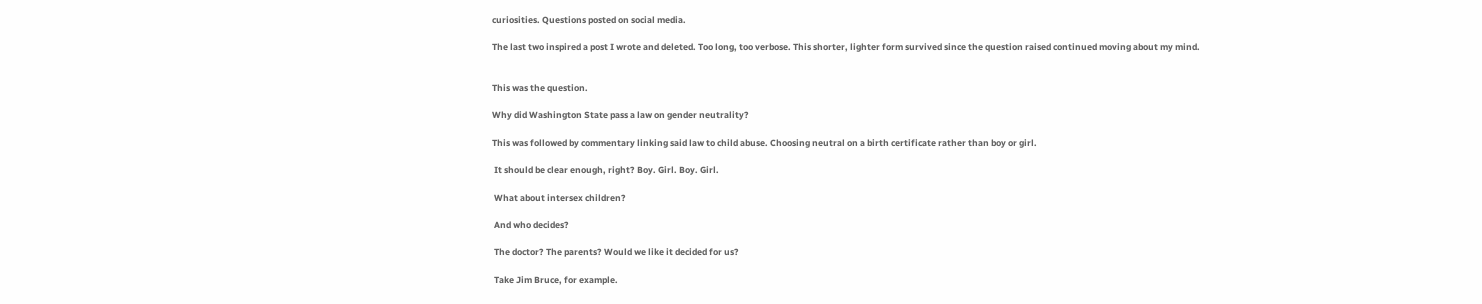curiosities. Questions posted on social media.

The last two inspired a post I wrote and deleted. Too long, too verbose. This shorter, lighter form survived since the question raised continued moving about my mind.


This was the question.

Why did Washington State pass a law on gender neutrality?

This was followed by commentary linking said law to child abuse. Choosing neutral on a birth certificate rather than boy or girl.

 It should be clear enough, right? Boy. Girl. Boy. Girl.

 What about intersex children?

 And who decides?

 The doctor? The parents? Would we like it decided for us?

 Take Jim Bruce, for example.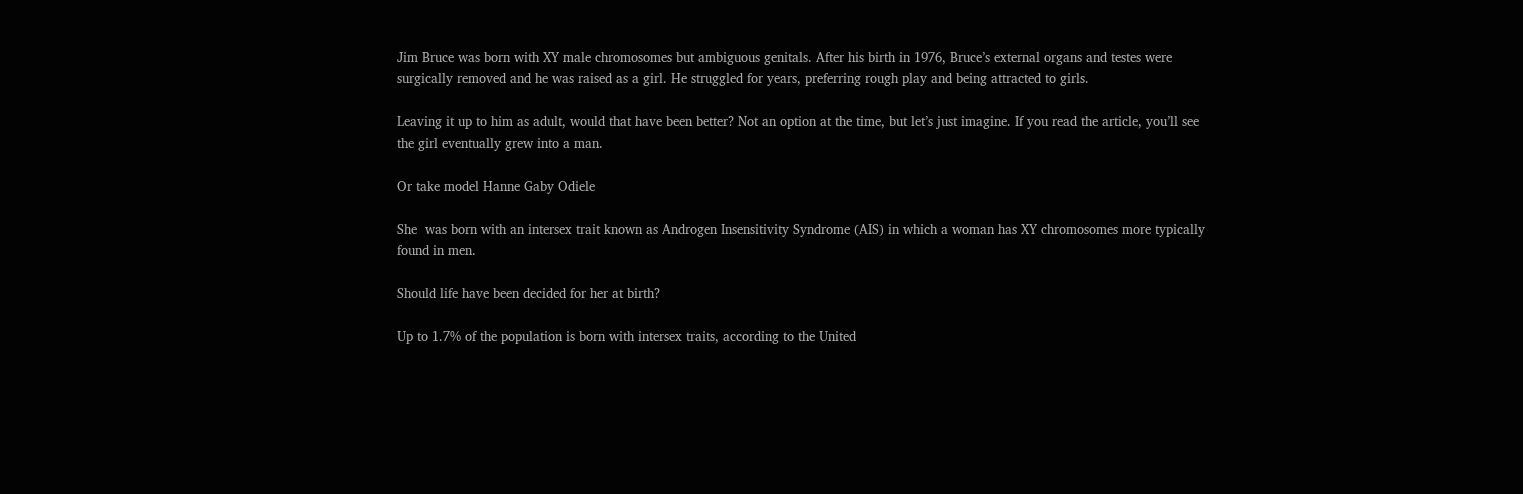Jim Bruce was born with XY male chromosomes but ambiguous genitals. After his birth in 1976, Bruce’s external organs and testes were surgically removed and he was raised as a girl. He struggled for years, preferring rough play and being attracted to girls.

Leaving it up to him as adult, would that have been better? Not an option at the time, but let’s just imagine. If you read the article, you’ll see the girl eventually grew into a man.

Or take model Hanne Gaby Odiele

She  was born with an intersex trait known as Androgen Insensitivity Syndrome (AIS) in which a woman has XY chromosomes more typically found in men.

Should life have been decided for her at birth?

Up to 1.7% of the population is born with intersex traits, according to the United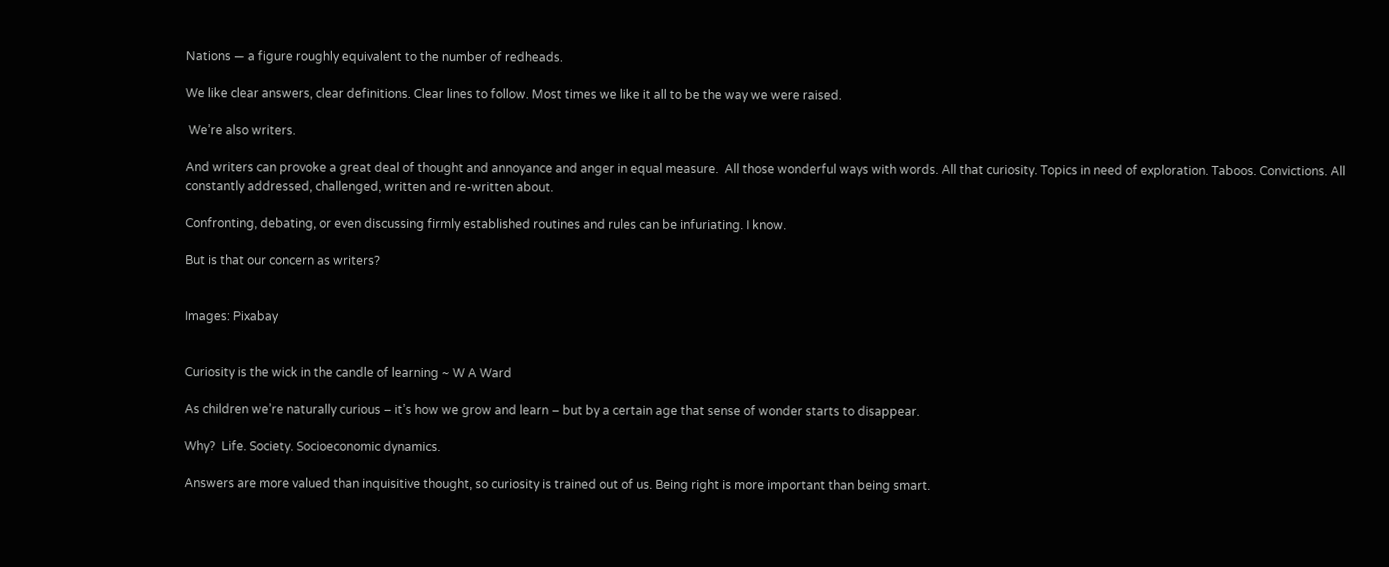Nations — a figure roughly equivalent to the number of redheads.

We like clear answers, clear definitions. Clear lines to follow. Most times we like it all to be the way we were raised.

 We’re also writers.

And writers can provoke a great deal of thought and annoyance and anger in equal measure.  All those wonderful ways with words. All that curiosity. Topics in need of exploration. Taboos. Convictions. All constantly addressed, challenged, written and re-written about.

Confronting, debating, or even discussing firmly established routines and rules can be infuriating. I know.

But is that our concern as writers?


Images: Pixabay


Curiosity is the wick in the candle of learning ~ W A Ward

As children we’re naturally curious – it’s how we grow and learn – but by a certain age that sense of wonder starts to disappear.

Why?  Life. Society. Socioeconomic dynamics.

Answers are more valued than inquisitive thought, so curiosity is trained out of us. Being right is more important than being smart.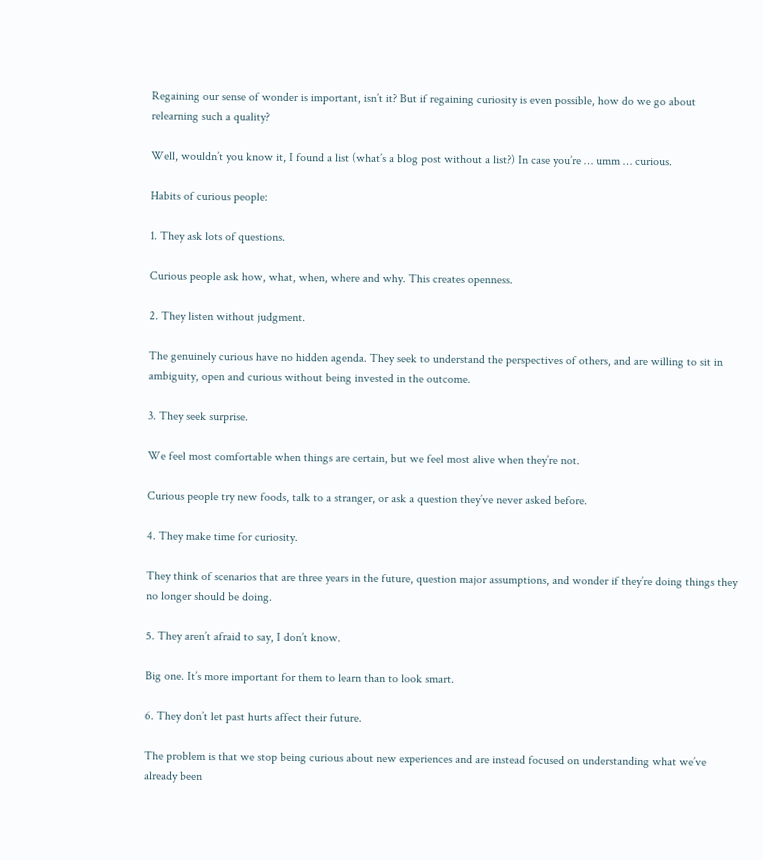Regaining our sense of wonder is important, isn’t it? But if regaining curiosity is even possible, how do we go about relearning such a quality?

Well, wouldn’t you know it, I found a list (what’s a blog post without a list?) In case you’re … umm … curious.

Habits of curious people:

1. They ask lots of questions.

Curious people ask how, what, when, where and why. This creates openness.

2. They listen without judgment.

The genuinely curious have no hidden agenda. They seek to understand the perspectives of others, and are willing to sit in ambiguity, open and curious without being invested in the outcome.

3. They seek surprise.

We feel most comfortable when things are certain, but we feel most alive when they’re not.

Curious people try new foods, talk to a stranger, or ask a question they’ve never asked before.

4. They make time for curiosity.

They think of scenarios that are three years in the future, question major assumptions, and wonder if they’re doing things they no longer should be doing.

5. They aren’t afraid to say, I don’t know.

Big one. It’s more important for them to learn than to look smart.

6. They don’t let past hurts affect their future.

The problem is that we stop being curious about new experiences and are instead focused on understanding what we’ve already been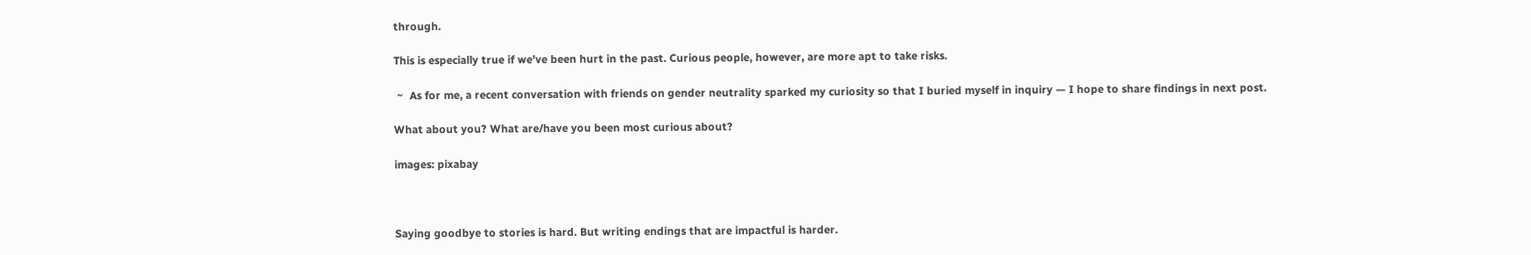through.

This is especially true if we’ve been hurt in the past. Curious people, however, are more apt to take risks.

 ~  As for me, a recent conversation with friends on gender neutrality sparked my curiosity so that I buried myself in inquiry — I hope to share findings in next post.

What about you? What are/have you been most curious about?

images: pixabay



Saying goodbye to stories is hard. But writing endings that are impactful is harder.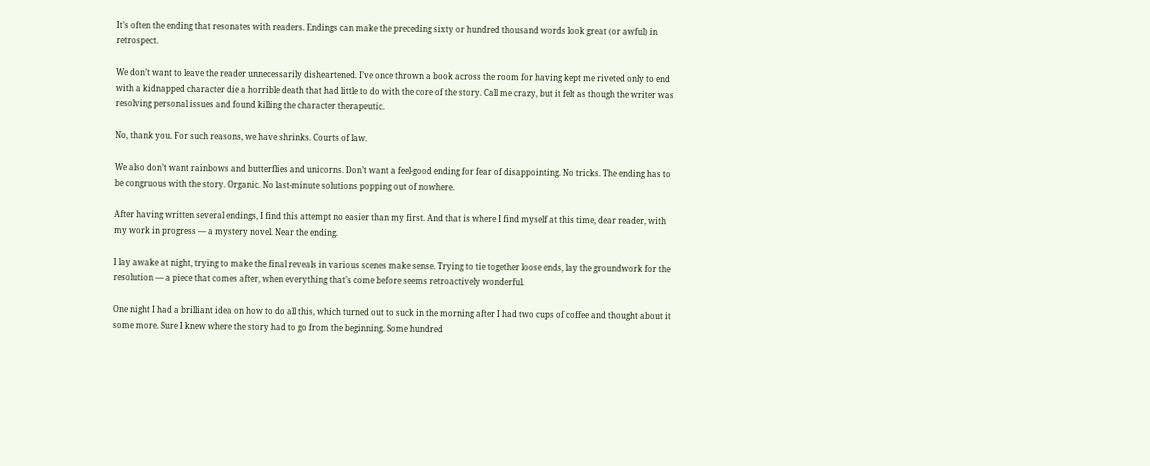It’s often the ending that resonates with readers. Endings can make the preceding sixty or hundred thousand words look great (or awful) in retrospect.

We don’t want to leave the reader unnecessarily disheartened. I’ve once thrown a book across the room for having kept me riveted only to end with a kidnapped character die a horrible death that had little to do with the core of the story. Call me crazy, but it felt as though the writer was resolving personal issues and found killing the character therapeutic.

No, thank you. For such reasons, we have shrinks. Courts of law.

We also don’t want rainbows and butterflies and unicorns. Don’t want a feel-good ending for fear of disappointing. No tricks. The ending has to be congruous with the story. Organic. No last-minute solutions popping out of nowhere.

After having written several endings, I find this attempt no easier than my first. And that is where I find myself at this time, dear reader, with my work in progress — a mystery novel. Near the ending.

I lay awake at night, trying to make the final reveals in various scenes make sense. Trying to tie together loose ends, lay the groundwork for the resolution — a piece that comes after, when everything that’s come before seems retroactively wonderful.

One night I had a brilliant idea on how to do all this, which turned out to suck in the morning after I had two cups of coffee and thought about it some more. Sure I knew where the story had to go from the beginning. Some hundred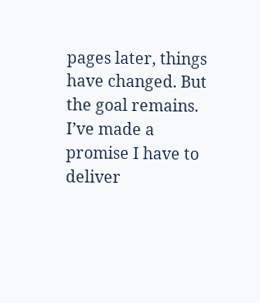pages later, things have changed. But the goal remains. I’ve made a promise I have to deliver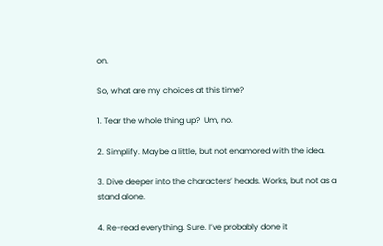on.

So, what are my choices at this time?

1. Tear the whole thing up?  Um, no.

2. Simplify. Maybe a little, but not enamored with the idea.

3. Dive deeper into the characters’ heads. Works, but not as a stand alone.

4. Re-read everything. Sure. I’ve probably done it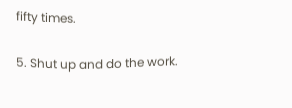fifty times.

5. Shut up and do the work.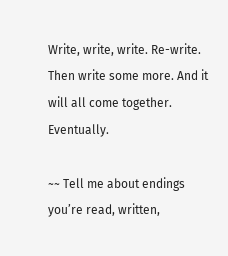Write, write, write. Re-write. Then write some more. And it will all come together. Eventually.

~~ Tell me about endings you’re read, written,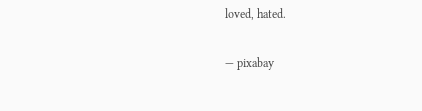loved, hated.

— pixabay